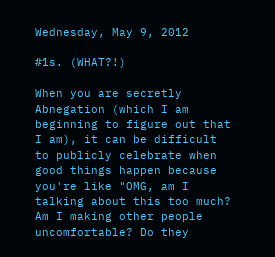Wednesday, May 9, 2012

#1s. (WHAT?!)

When you are secretly Abnegation (which I am beginning to figure out that I am), it can be difficult to publicly celebrate when good things happen because you're like "OMG, am I talking about this too much? Am I making other people uncomfortable? Do they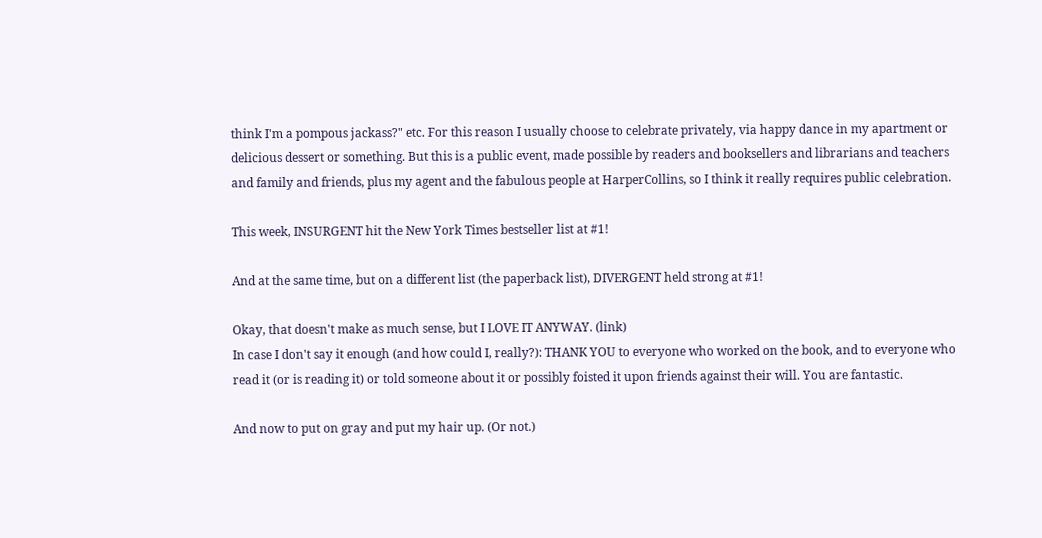think I'm a pompous jackass?" etc. For this reason I usually choose to celebrate privately, via happy dance in my apartment or delicious dessert or something. But this is a public event, made possible by readers and booksellers and librarians and teachers and family and friends, plus my agent and the fabulous people at HarperCollins, so I think it really requires public celebration.

This week, INSURGENT hit the New York Times bestseller list at #1!

And at the same time, but on a different list (the paperback list), DIVERGENT held strong at #1!

Okay, that doesn't make as much sense, but I LOVE IT ANYWAY. (link)
In case I don't say it enough (and how could I, really?): THANK YOU to everyone who worked on the book, and to everyone who read it (or is reading it) or told someone about it or possibly foisted it upon friends against their will. You are fantastic.

And now to put on gray and put my hair up. (Or not.)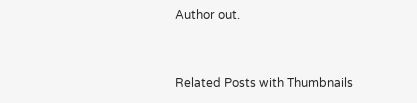Author out.


Related Posts with Thumbnails